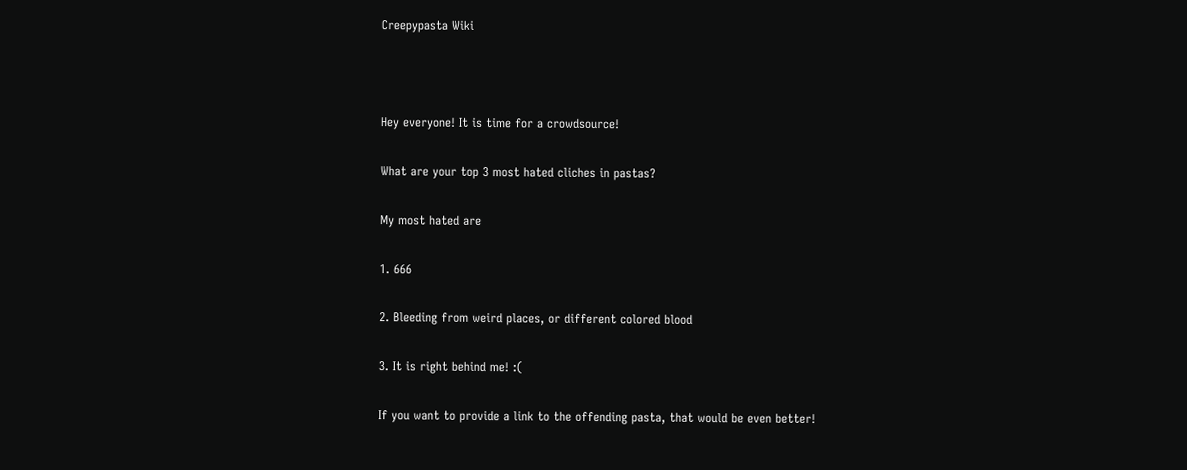Creepypasta Wiki



Hey everyone! It is time for a crowdsource!

What are your top 3 most hated cliches in pastas?

My most hated are

1. 666

2. Bleeding from weird places, or different colored blood

3. It is right behind me! :(

If you want to provide a link to the offending pasta, that would be even better!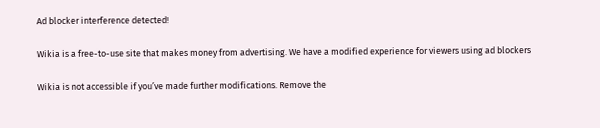Ad blocker interference detected!

Wikia is a free-to-use site that makes money from advertising. We have a modified experience for viewers using ad blockers

Wikia is not accessible if you’ve made further modifications. Remove the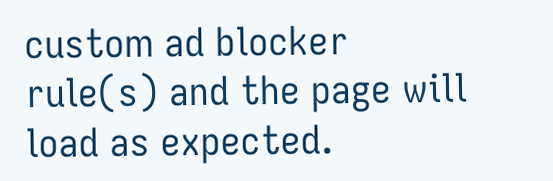custom ad blocker rule(s) and the page will load as expected.